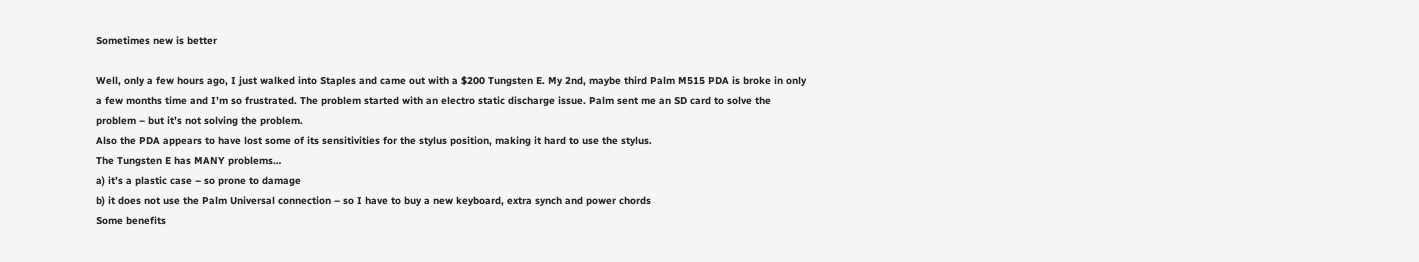Sometimes new is better

Well, only a few hours ago, I just walked into Staples and came out with a $200 Tungsten E. My 2nd, maybe third Palm M515 PDA is broke in only a few months time and I’m so frustrated. The problem started with an electro static discharge issue. Palm sent me an SD card to solve the problem – but it’s not solving the problem.
Also the PDA appears to have lost some of its sensitivities for the stylus position, making it hard to use the stylus.
The Tungsten E has MANY problems…
a) it’s a plastic case – so prone to damage
b) it does not use the Palm Universal connection – so I have to buy a new keyboard, extra synch and power chords
Some benefits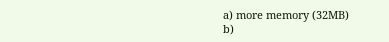a) more memory (32MB)
b)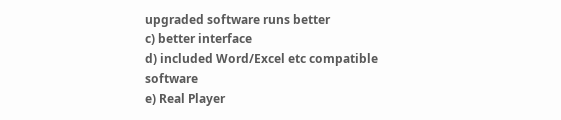upgraded software runs better
c) better interface
d) included Word/Excel etc compatible software
e) Real Player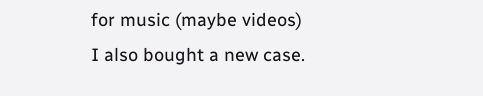for music (maybe videos)
I also bought a new case.